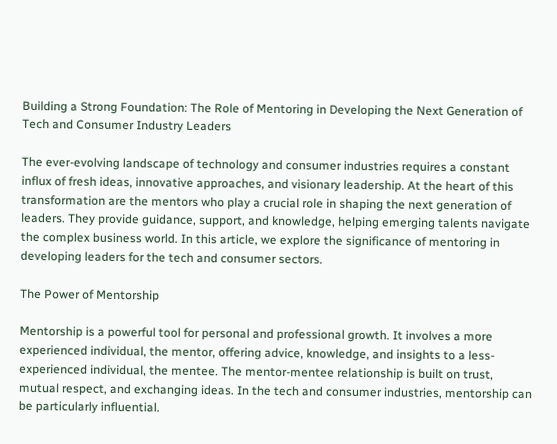Building a Strong Foundation: The Role of Mentoring in Developing the Next Generation of Tech and Consumer Industry Leaders

The ever-evolving landscape of technology and consumer industries requires a constant influx of fresh ideas, innovative approaches, and visionary leadership. At the heart of this transformation are the mentors who play a crucial role in shaping the next generation of leaders. They provide guidance, support, and knowledge, helping emerging talents navigate the complex business world. In this article, we explore the significance of mentoring in developing leaders for the tech and consumer sectors.

The Power of Mentorship

Mentorship is a powerful tool for personal and professional growth. It involves a more experienced individual, the mentor, offering advice, knowledge, and insights to a less-experienced individual, the mentee. The mentor-mentee relationship is built on trust, mutual respect, and exchanging ideas. In the tech and consumer industries, mentorship can be particularly influential.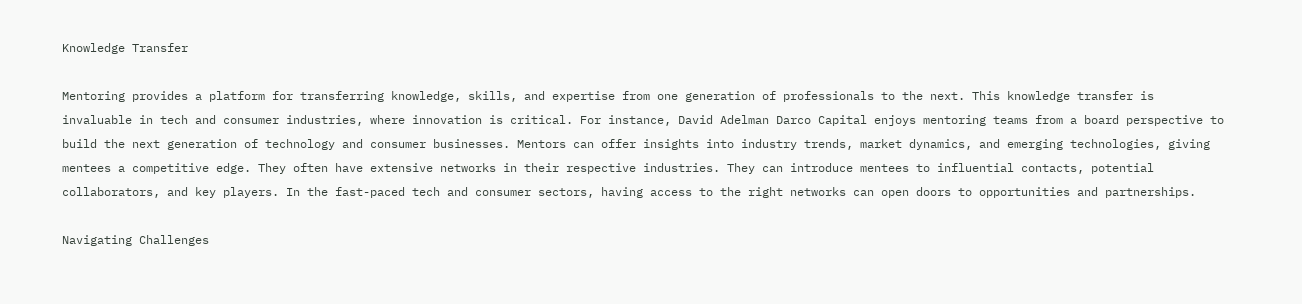Knowledge Transfer

Mentoring provides a platform for transferring knowledge, skills, and expertise from one generation of professionals to the next. This knowledge transfer is invaluable in tech and consumer industries, where innovation is critical. For instance, David Adelman Darco Capital enjoys mentoring teams from a board perspective to build the next generation of technology and consumer businesses. Mentors can offer insights into industry trends, market dynamics, and emerging technologies, giving mentees a competitive edge. They often have extensive networks in their respective industries. They can introduce mentees to influential contacts, potential collaborators, and key players. In the fast-paced tech and consumer sectors, having access to the right networks can open doors to opportunities and partnerships.

Navigating Challenges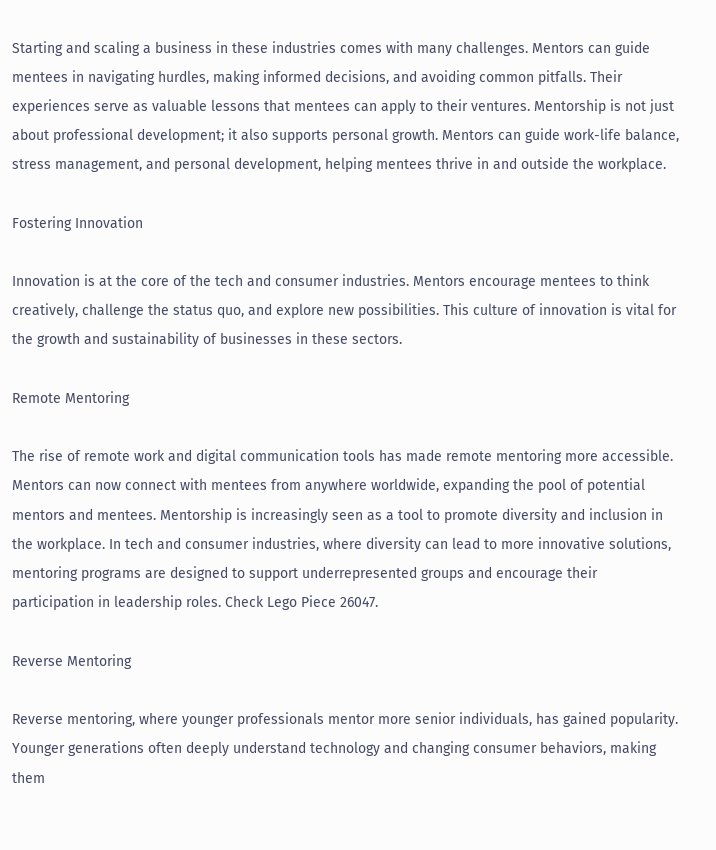Starting and scaling a business in these industries comes with many challenges. Mentors can guide mentees in navigating hurdles, making informed decisions, and avoiding common pitfalls. Their experiences serve as valuable lessons that mentees can apply to their ventures. Mentorship is not just about professional development; it also supports personal growth. Mentors can guide work-life balance, stress management, and personal development, helping mentees thrive in and outside the workplace.

Fostering Innovation

Innovation is at the core of the tech and consumer industries. Mentors encourage mentees to think creatively, challenge the status quo, and explore new possibilities. This culture of innovation is vital for the growth and sustainability of businesses in these sectors.

Remote Mentoring

The rise of remote work and digital communication tools has made remote mentoring more accessible. Mentors can now connect with mentees from anywhere worldwide, expanding the pool of potential mentors and mentees. Mentorship is increasingly seen as a tool to promote diversity and inclusion in the workplace. In tech and consumer industries, where diversity can lead to more innovative solutions, mentoring programs are designed to support underrepresented groups and encourage their participation in leadership roles. Check Lego Piece 26047.

Reverse Mentoring

Reverse mentoring, where younger professionals mentor more senior individuals, has gained popularity. Younger generations often deeply understand technology and changing consumer behaviors, making them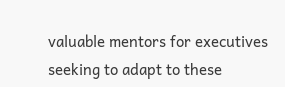valuable mentors for executives seeking to adapt to these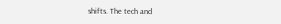shifts. The tech and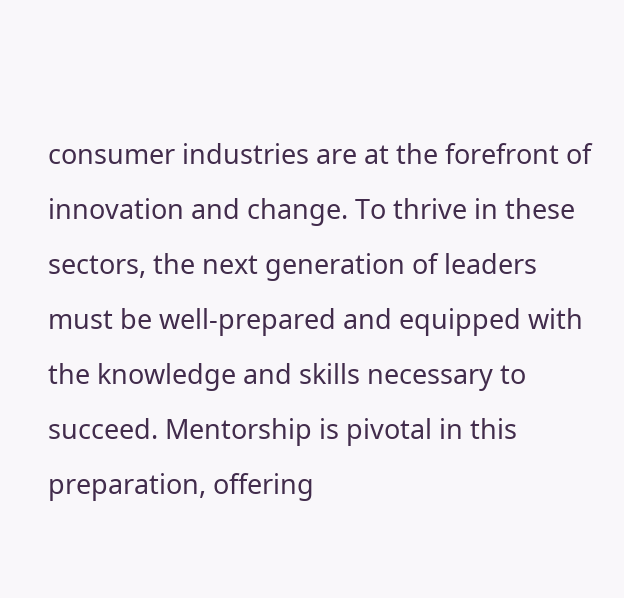consumer industries are at the forefront of innovation and change. To thrive in these sectors, the next generation of leaders must be well-prepared and equipped with the knowledge and skills necessary to succeed. Mentorship is pivotal in this preparation, offering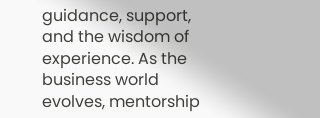guidance, support, and the wisdom of experience. As the business world evolves, mentorship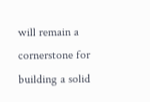will remain a cornerstone for building a solid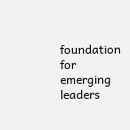foundation for emerging leaders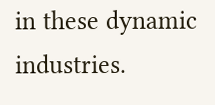in these dynamic industries.